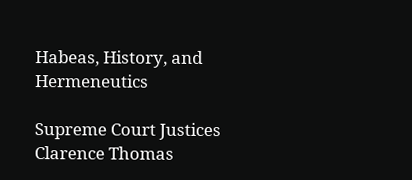Habeas, History, and Hermeneutics

Supreme Court Justices Clarence Thomas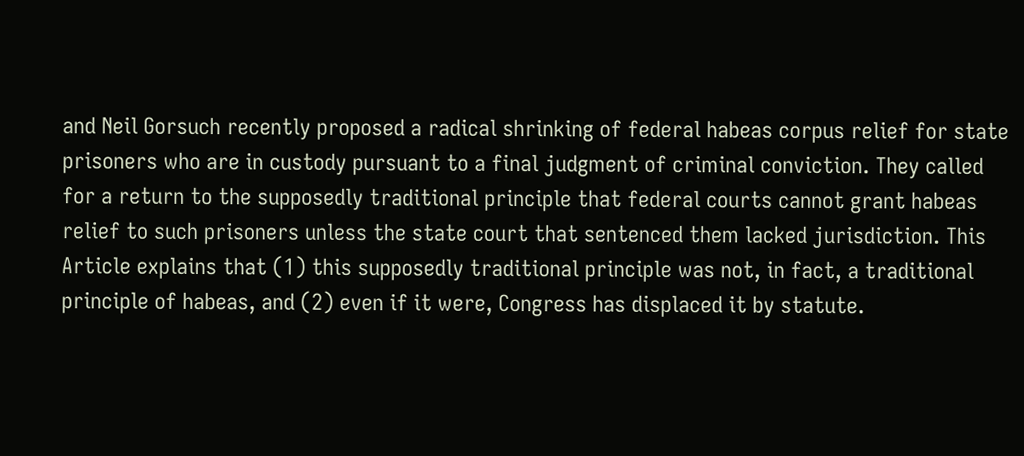and Neil Gorsuch recently proposed a radical shrinking of federal habeas corpus relief for state prisoners who are in custody pursuant to a final judgment of criminal conviction. They called for a return to the supposedly traditional principle that federal courts cannot grant habeas relief to such prisoners unless the state court that sentenced them lacked jurisdiction. This Article explains that (1) this supposedly traditional principle was not, in fact, a traditional principle of habeas, and (2) even if it were, Congress has displaced it by statute.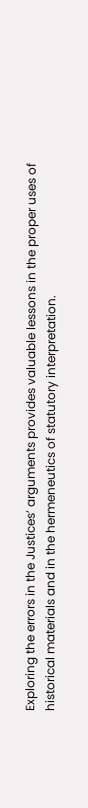Exploring the errors in the Justices’ arguments provides valuable lessons in the proper uses of historical materials and in the hermeneutics of statutory interpretation.